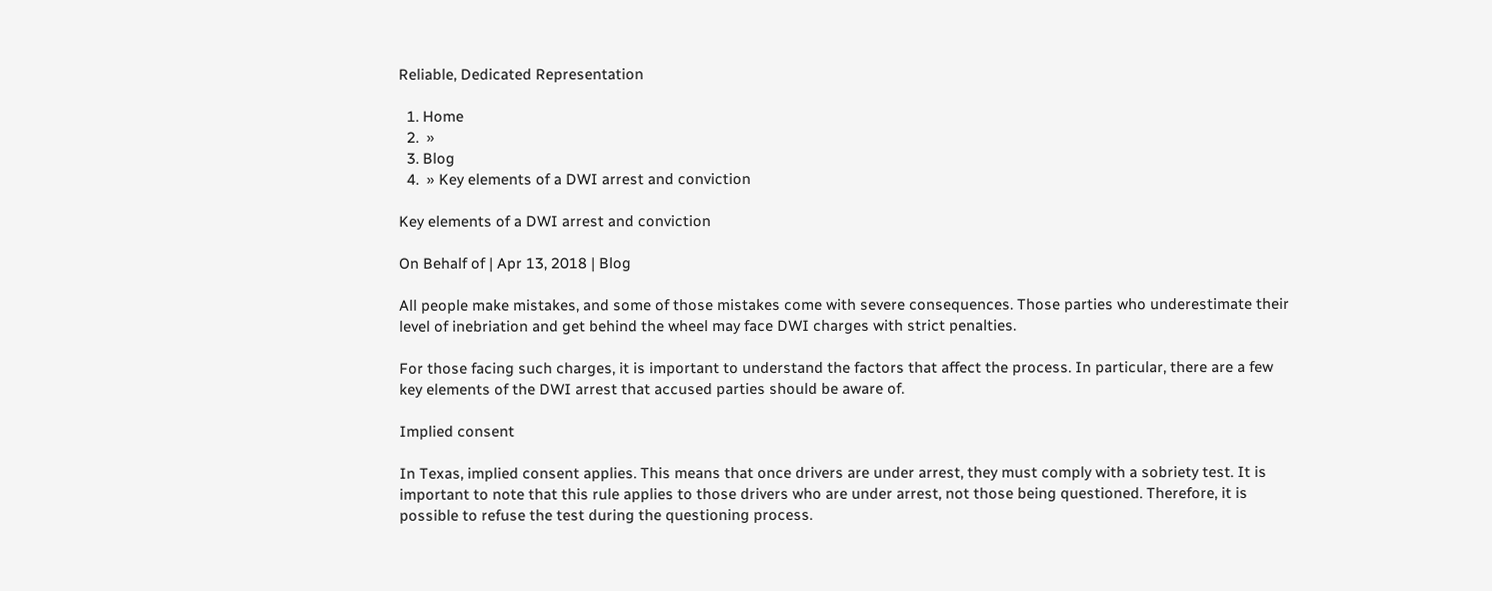Reliable, Dedicated Representation

  1. Home
  2.  »
  3. Blog
  4.  » Key elements of a DWI arrest and conviction

Key elements of a DWI arrest and conviction

On Behalf of | Apr 13, 2018 | Blog

All people make mistakes, and some of those mistakes come with severe consequences. Those parties who underestimate their level of inebriation and get behind the wheel may face DWI charges with strict penalties.

For those facing such charges, it is important to understand the factors that affect the process. In particular, there are a few key elements of the DWI arrest that accused parties should be aware of.

Implied consent

In Texas, implied consent applies. This means that once drivers are under arrest, they must comply with a sobriety test. It is important to note that this rule applies to those drivers who are under arrest, not those being questioned. Therefore, it is possible to refuse the test during the questioning process.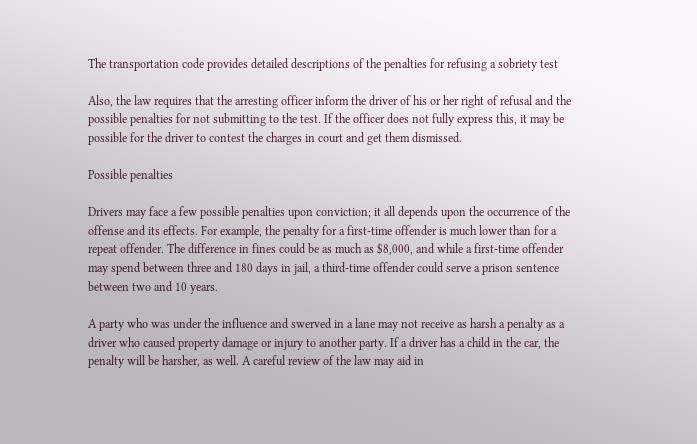The transportation code provides detailed descriptions of the penalties for refusing a sobriety test

Also, the law requires that the arresting officer inform the driver of his or her right of refusal and the possible penalties for not submitting to the test. If the officer does not fully express this, it may be possible for the driver to contest the charges in court and get them dismissed.

Possible penalties

Drivers may face a few possible penalties upon conviction; it all depends upon the occurrence of the offense and its effects. For example, the penalty for a first-time offender is much lower than for a repeat offender. The difference in fines could be as much as $8,000, and while a first-time offender may spend between three and 180 days in jail, a third-time offender could serve a prison sentence between two and 10 years.

A party who was under the influence and swerved in a lane may not receive as harsh a penalty as a driver who caused property damage or injury to another party. If a driver has a child in the car, the penalty will be harsher, as well. A careful review of the law may aid in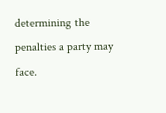determining the penalties a party may face.